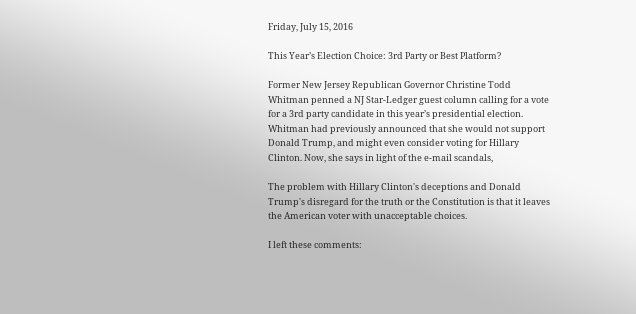Friday, July 15, 2016

This Year’s Election Choice: 3rd Party or Best Platform?

Former New Jersey Republican Governor Christine Todd Whitman penned a NJ Star-Ledger guest column calling for a vote for a 3rd party candidate in this year’s presidential election. Whitman had previously announced that she would not support Donald Trump, and might even consider voting for Hillary Clinton. Now, she says in light of the e-mail scandals,

The problem with Hillary Clinton's deceptions and Donald Trump's disregard for the truth or the Constitution is that it leaves the American voter with unacceptable choices.

I left these comments: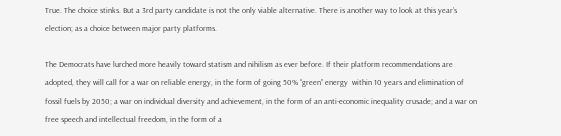True. The choice stinks. But a 3rd party candidate is not the only viable alternative. There is another way to look at this year’s election; as a choice between major party platforms.

The Democrats have lurched more heavily toward statism and nihilism as ever before. If their platform recommendations are adopted, they will call for a war on reliable energy, in the form of going 50% “green” energy  within 10 years and elimination of fossil fuels by 2050; a war on individual diversity and achievement, in the form of an anti-economic inequality crusade; and a war on free speech and intellectual freedom, in the form of a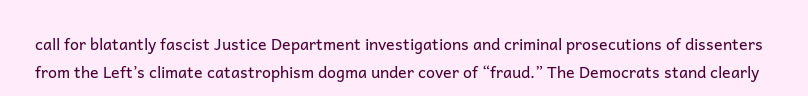call for blatantly fascist Justice Department investigations and criminal prosecutions of dissenters from the Left’s climate catastrophism dogma under cover of “fraud.” The Democrats stand clearly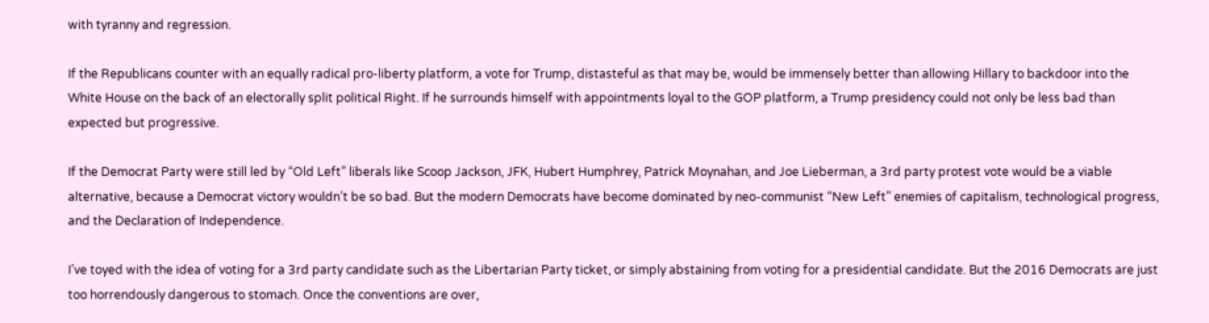with tyranny and regression.

If the Republicans counter with an equally radical pro-liberty platform, a vote for Trump, distasteful as that may be, would be immensely better than allowing Hillary to backdoor into the White House on the back of an electorally split political Right. If he surrounds himself with appointments loyal to the GOP platform, a Trump presidency could not only be less bad than expected but progressive.

If the Democrat Party were still led by “Old Left” liberals like Scoop Jackson, JFK, Hubert Humphrey, Patrick Moynahan, and Joe Lieberman, a 3rd party protest vote would be a viable alternative, because a Democrat victory wouldn’t be so bad. But the modern Democrats have become dominated by neo-communist “New Left” enemies of capitalism, technological progress, and the Declaration of Independence.

I’ve toyed with the idea of voting for a 3rd party candidate such as the Libertarian Party ticket, or simply abstaining from voting for a presidential candidate. But the 2016 Democrats are just too horrendously dangerous to stomach. Once the conventions are over,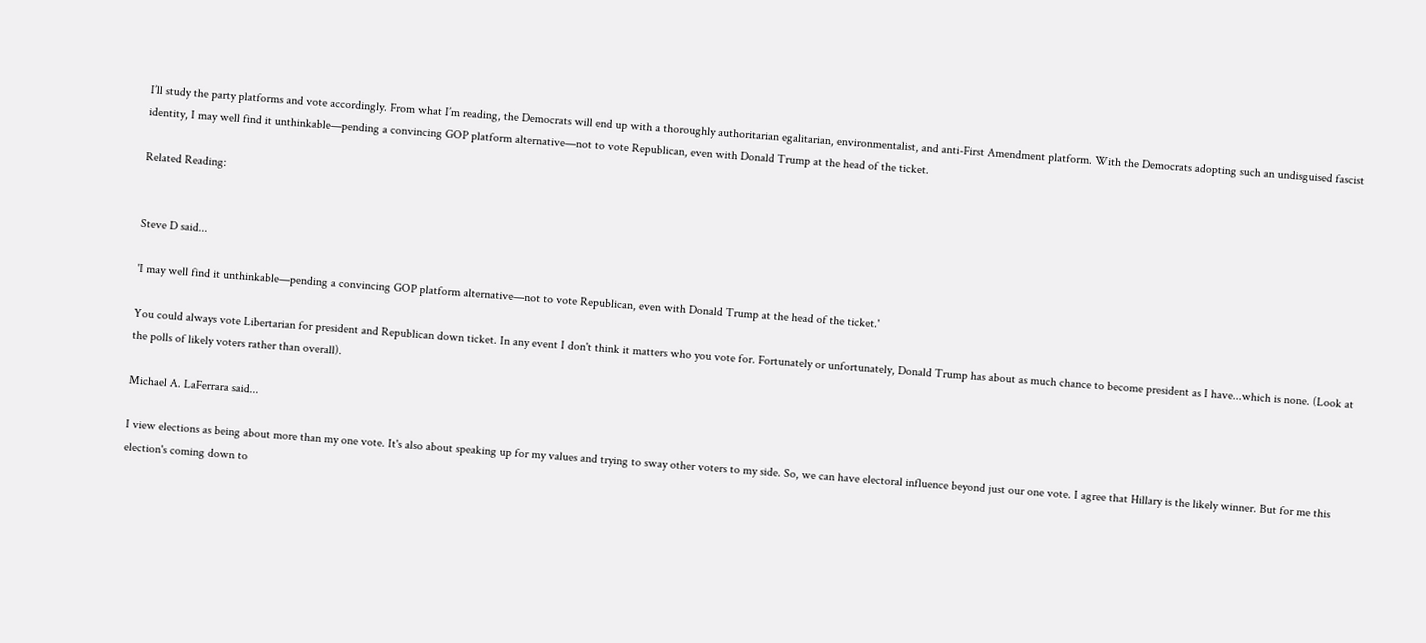I’ll study the party platforms and vote accordingly. From what I’m reading, the Democrats will end up with a thoroughly authoritarian egalitarian, environmentalist, and anti-First Amendment platform. With the Democrats adopting such an undisguised fascist identity, I may well find it unthinkable—pending a convincing GOP platform alternative—not to vote Republican, even with Donald Trump at the head of the ticket.

Related Reading:


Steve D said...

'I may well find it unthinkable—pending a convincing GOP platform alternative—not to vote Republican, even with Donald Trump at the head of the ticket.'

You could always vote Libertarian for president and Republican down ticket. In any event I don't think it matters who you vote for. Fortunately or unfortunately, Donald Trump has about as much chance to become president as I have...which is none. (Look at the polls of likely voters rather than overall).

Michael A. LaFerrara said...

I view elections as being about more than my one vote. It's also about speaking up for my values and trying to sway other voters to my side. So, we can have electoral influence beyond just our one vote. I agree that Hillary is the likely winner. But for me this election's coming down to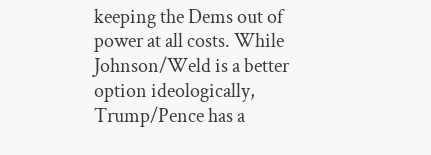keeping the Dems out of power at all costs. While Johnson/Weld is a better option ideologically, Trump/Pence has a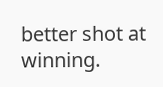better shot at winning.